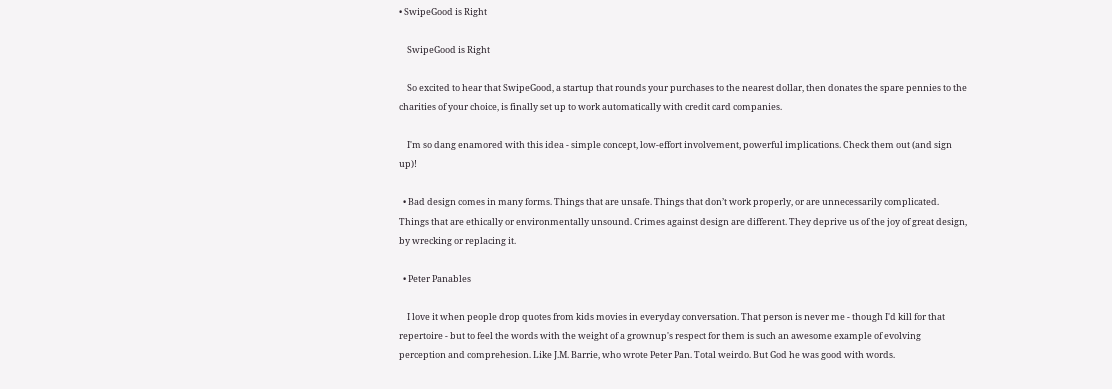• SwipeGood is Right

    SwipeGood is Right

    So excited to hear that SwipeGood, a startup that rounds your purchases to the nearest dollar, then donates the spare pennies to the charities of your choice, is finally set up to work automatically with credit card companies.

    I'm so dang enamored with this idea - simple concept, low-effort involvement, powerful implications. Check them out (and sign up)!

  • Bad design comes in many forms. Things that are unsafe. Things that don’t work properly, or are unnecessarily complicated. Things that are ethically or environmentally unsound. Crimes against design are different. They deprive us of the joy of great design, by wrecking or replacing it.

  • Peter Panables

    I love it when people drop quotes from kids movies in everyday conversation. That person is never me - though I'd kill for that repertoire - but to feel the words with the weight of a grownup's respect for them is such an awesome example of evolving perception and comprehesion. Like J.M. Barrie, who wrote Peter Pan. Total weirdo. But God he was good with words.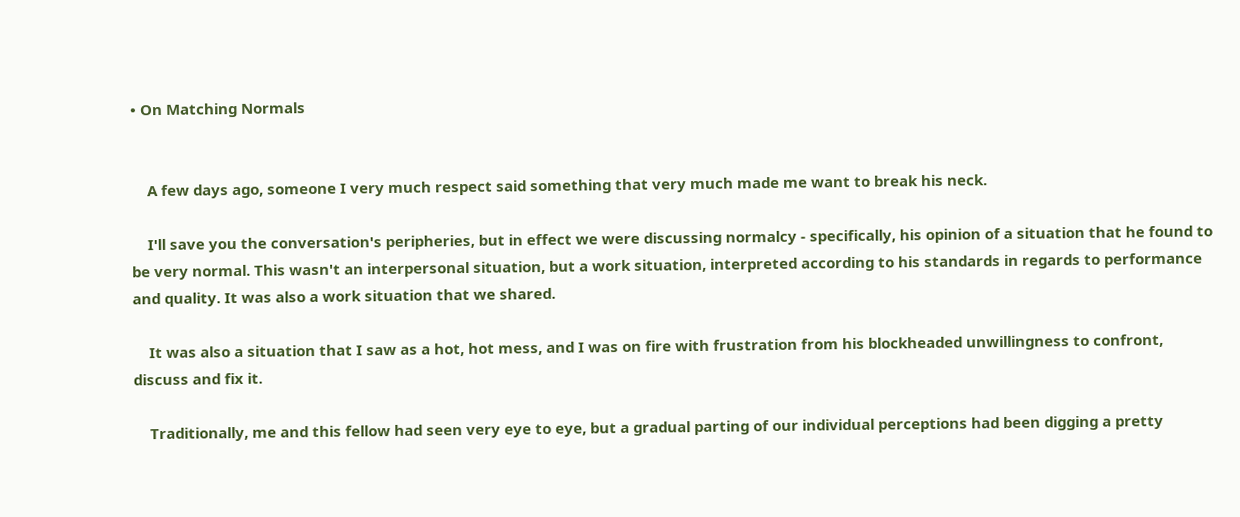• On Matching Normals


    A few days ago, someone I very much respect said something that very much made me want to break his neck.

    I'll save you the conversation's peripheries, but in effect we were discussing normalcy - specifically, his opinion of a situation that he found to be very normal. This wasn't an interpersonal situation, but a work situation, interpreted according to his standards in regards to performance and quality. It was also a work situation that we shared.

    It was also a situation that I saw as a hot, hot mess, and I was on fire with frustration from his blockheaded unwillingness to confront, discuss and fix it.

    Traditionally, me and this fellow had seen very eye to eye, but a gradual parting of our individual perceptions had been digging a pretty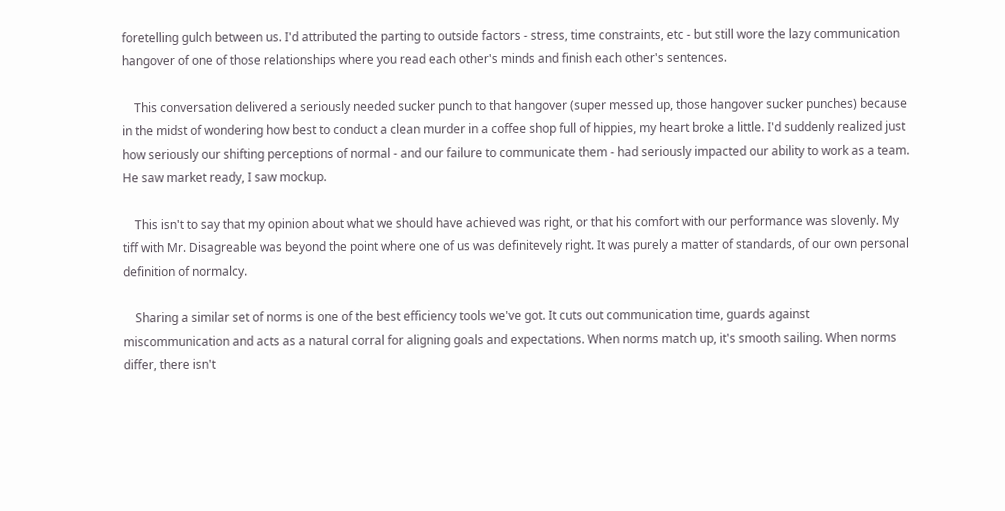foretelling gulch between us. I'd attributed the parting to outside factors - stress, time constraints, etc - but still wore the lazy communication hangover of one of those relationships where you read each other's minds and finish each other's sentences.

    This conversation delivered a seriously needed sucker punch to that hangover (super messed up, those hangover sucker punches) because in the midst of wondering how best to conduct a clean murder in a coffee shop full of hippies, my heart broke a little. I'd suddenly realized just how seriously our shifting perceptions of normal - and our failure to communicate them - had seriously impacted our ability to work as a team. He saw market ready, I saw mockup.

    This isn't to say that my opinion about what we should have achieved was right, or that his comfort with our performance was slovenly. My tiff with Mr. Disagreable was beyond the point where one of us was definitevely right. It was purely a matter of standards, of our own personal definition of normalcy.

    Sharing a similar set of norms is one of the best efficiency tools we've got. It cuts out communication time, guards against miscommunication and acts as a natural corral for aligning goals and expectations. When norms match up, it's smooth sailing. When norms differ, there isn't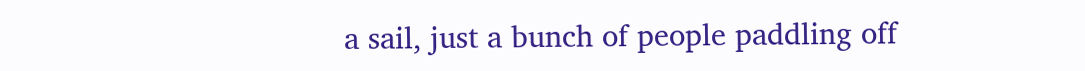a sail, just a bunch of people paddling off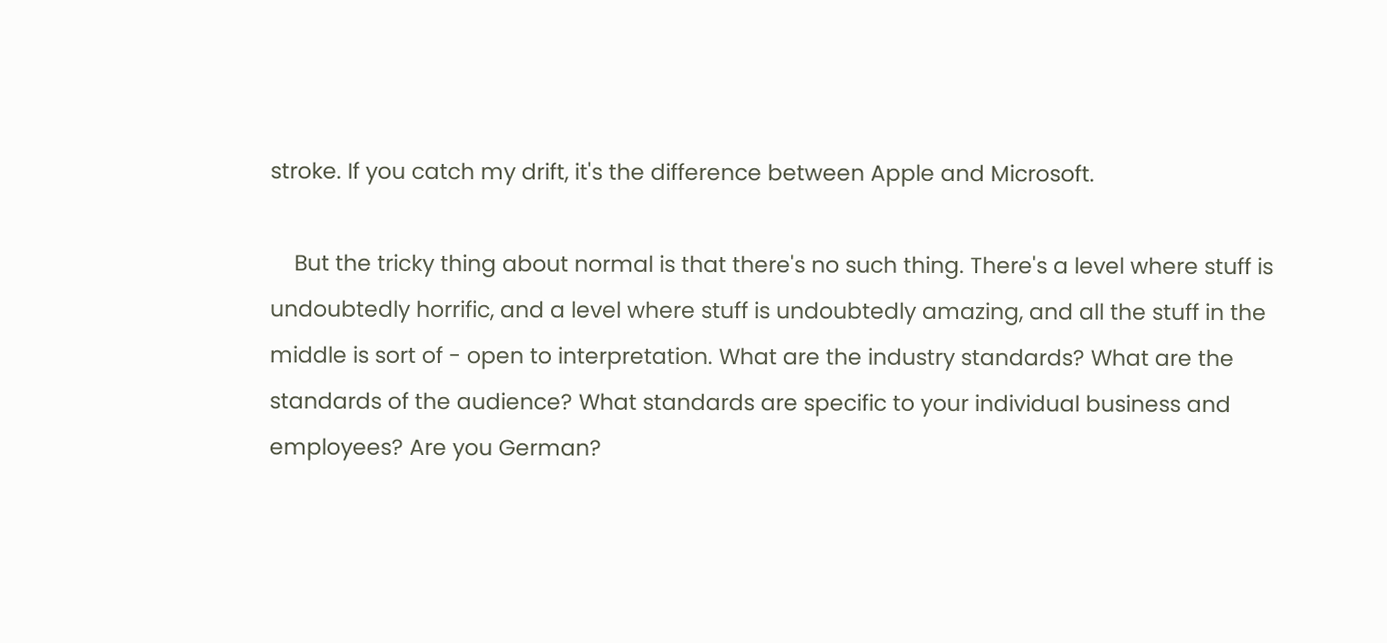stroke. If you catch my drift, it's the difference between Apple and Microsoft.

    But the tricky thing about normal is that there's no such thing. There's a level where stuff is undoubtedly horrific, and a level where stuff is undoubtedly amazing, and all the stuff in the middle is sort of - open to interpretation. What are the industry standards? What are the standards of the audience? What standards are specific to your individual business and employees? Are you German?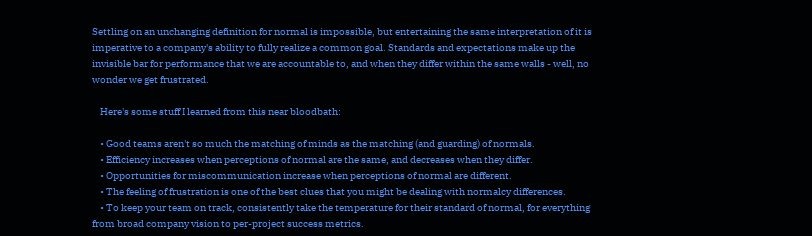Settling on an unchanging definition for normal is impossible, but entertaining the same interpretation of it is imperative to a company's ability to fully realize a common goal. Standards and expectations make up the invisible bar for performance that we are accountable to, and when they differ within the same walls - well, no wonder we get frustrated.

    Here's some stuff I learned from this near bloodbath:

    • Good teams aren't so much the matching of minds as the matching (and guarding) of normals.
    • Efficiency increases when perceptions of normal are the same, and decreases when they differ.
    • Opportunities for miscommunication increase when perceptions of normal are different.
    • The feeling of frustration is one of the best clues that you might be dealing with normalcy differences.
    • To keep your team on track, consistently take the temperature for their standard of normal, for everything from broad company vision to per-project success metrics.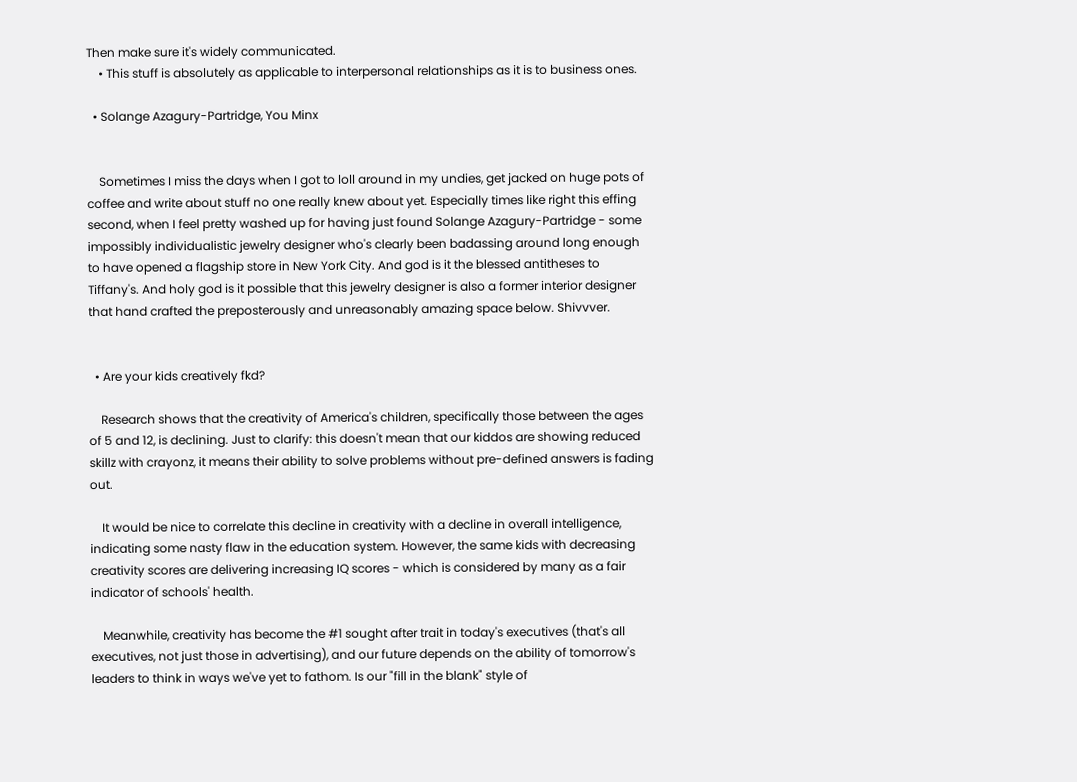Then make sure it's widely communicated.
    • This stuff is absolutely as applicable to interpersonal relationships as it is to business ones.

  • Solange Azagury-Partridge, You Minx


    Sometimes I miss the days when I got to loll around in my undies, get jacked on huge pots of coffee and write about stuff no one really knew about yet. Especially times like right this effing second, when I feel pretty washed up for having just found Solange Azagury-Partridge - some impossibly individualistic jewelry designer who's clearly been badassing around long enough to have opened a flagship store in New York City. And god is it the blessed antitheses to Tiffany's. And holy god is it possible that this jewelry designer is also a former interior designer that hand crafted the preposterously and unreasonably amazing space below. Shivvver.


  • Are your kids creatively fkd?

    Research shows that the creativity of America's children, specifically those between the ages of 5 and 12, is declining. Just to clarify: this doesn't mean that our kiddos are showing reduced skillz with crayonz, it means their ability to solve problems without pre-defined answers is fading out.

    It would be nice to correlate this decline in creativity with a decline in overall intelligence, indicating some nasty flaw in the education system. However, the same kids with decreasing creativity scores are delivering increasing IQ scores - which is considered by many as a fair indicator of schools' health.

    Meanwhile, creativity has become the #1 sought after trait in today's executives (that's all executives, not just those in advertising), and our future depends on the ability of tomorrow's leaders to think in ways we've yet to fathom. Is our "fill in the blank" style of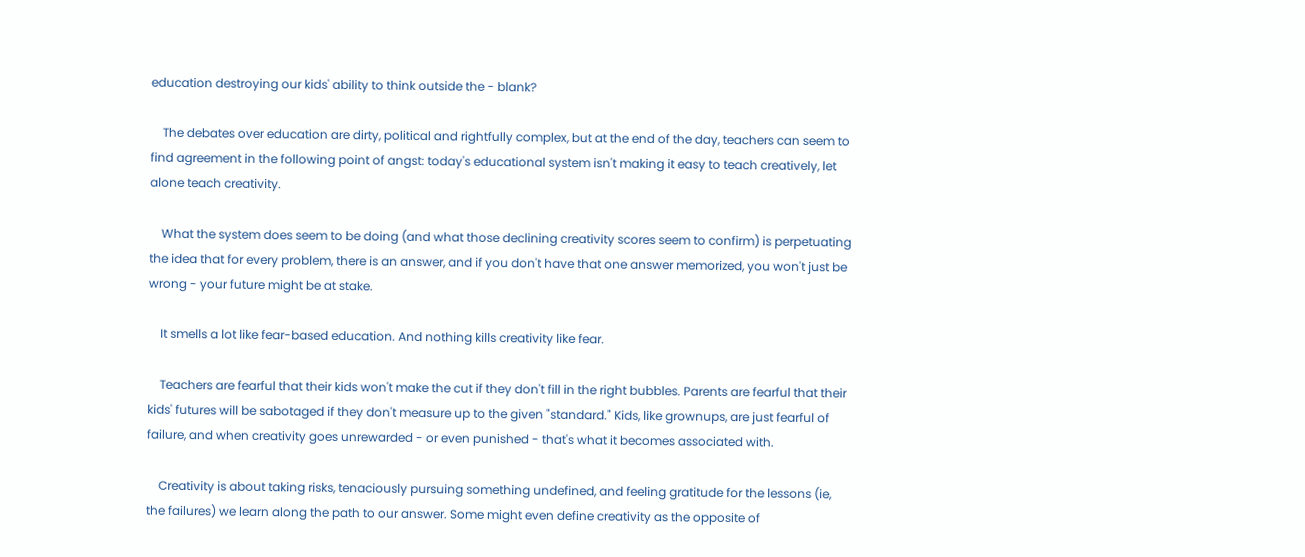education destroying our kids' ability to think outside the - blank?

    The debates over education are dirty, political and rightfully complex, but at the end of the day, teachers can seem to find agreement in the following point of angst: today's educational system isn't making it easy to teach creatively, let alone teach creativity.

    What the system does seem to be doing (and what those declining creativity scores seem to confirm) is perpetuating the idea that for every problem, there is an answer, and if you don't have that one answer memorized, you won't just be wrong - your future might be at stake.

    It smells a lot like fear-based education. And nothing kills creativity like fear.

    Teachers are fearful that their kids won't make the cut if they don't fill in the right bubbles. Parents are fearful that their kids' futures will be sabotaged if they don't measure up to the given "standard." Kids, like grownups, are just fearful of failure, and when creativity goes unrewarded - or even punished - that's what it becomes associated with.

    Creativity is about taking risks, tenaciously pursuing something undefined, and feeling gratitude for the lessons (ie, the failures) we learn along the path to our answer. Some might even define creativity as the opposite of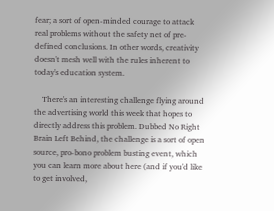fear; a sort of open-minded courage to attack real problems without the safety net of pre-defined conclusions. In other words, creativity doesn't mesh well with the rules inherent to today's education system.

    There's an interesting challenge flying around the advertising world this week that hopes to directly address this problem. Dubbed No Right Brain Left Behind, the challenge is a sort of open source, pro-bono problem busting event, which you can learn more about here (and if you'd like to get involved,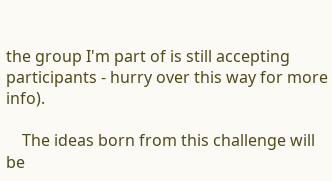the group I'm part of is still accepting participants - hurry over this way for more info).

    The ideas born from this challenge will be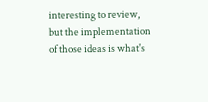interesting to review, but the implementation of those ideas is what's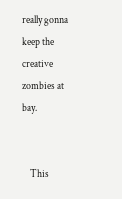really gonna keep the creative zombies at bay.


    This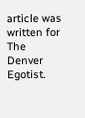article was written for The Denver Egotist.